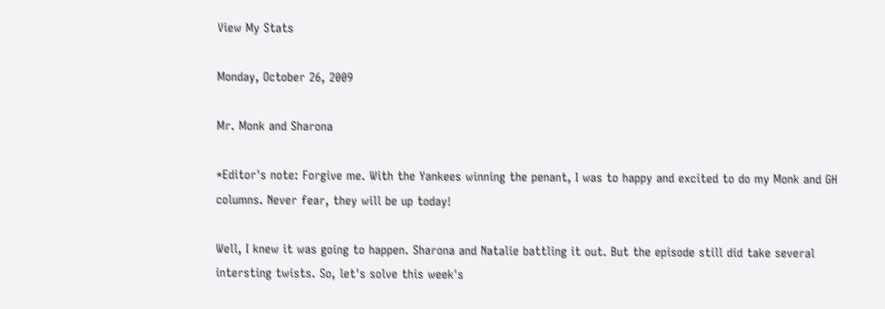View My Stats

Monday, October 26, 2009

Mr. Monk and Sharona

*Editor's note: Forgive me. With the Yankees winning the penant, I was to happy and excited to do my Monk and GH columns. Never fear, they will be up today!

Well, I knew it was going to happen. Sharona and Natalie battling it out. But the episode still did take several intersting twists. So, let's solve this week's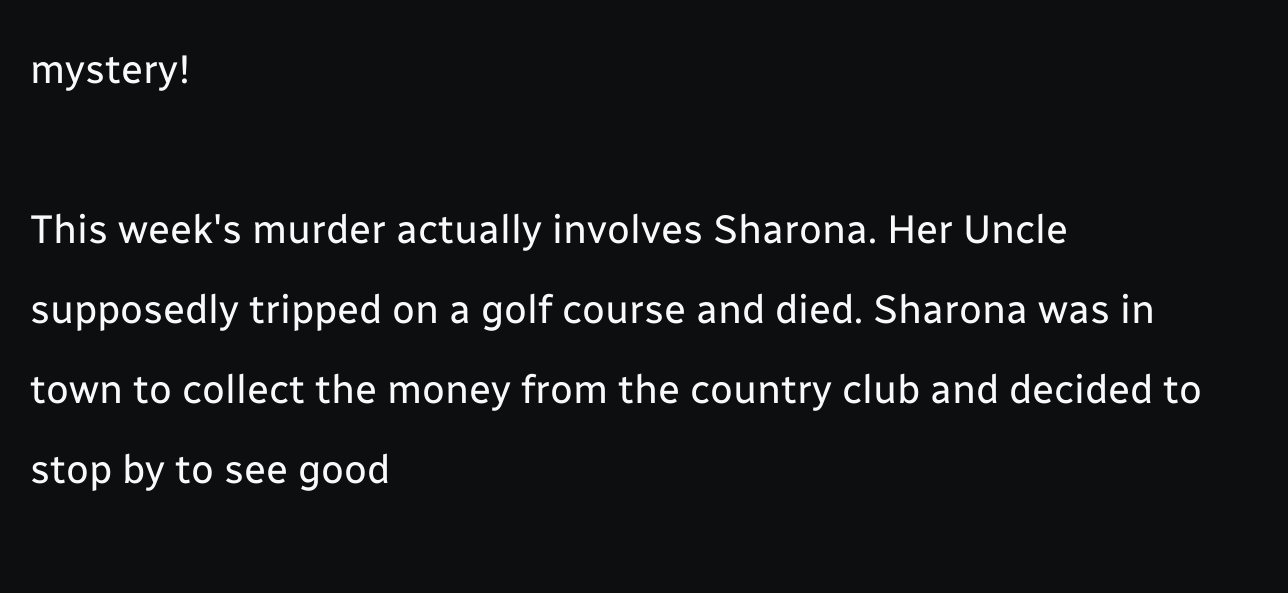mystery!

This week's murder actually involves Sharona. Her Uncle supposedly tripped on a golf course and died. Sharona was in town to collect the money from the country club and decided to stop by to see good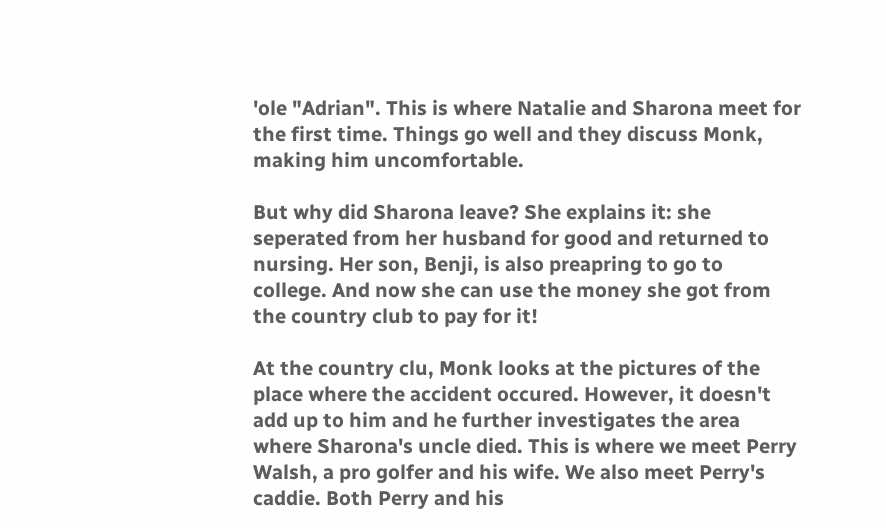'ole "Adrian". This is where Natalie and Sharona meet for the first time. Things go well and they discuss Monk, making him uncomfortable.

But why did Sharona leave? She explains it: she seperated from her husband for good and returned to nursing. Her son, Benji, is also preapring to go to college. And now she can use the money she got from the country club to pay for it!

At the country clu, Monk looks at the pictures of the place where the accident occured. However, it doesn't add up to him and he further investigates the area where Sharona's uncle died. This is where we meet Perry Walsh, a pro golfer and his wife. We also meet Perry's caddie. Both Perry and his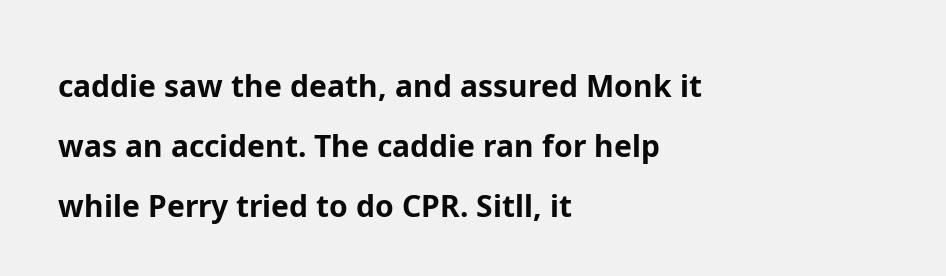caddie saw the death, and assured Monk it was an accident. The caddie ran for help while Perry tried to do CPR. Sitll, it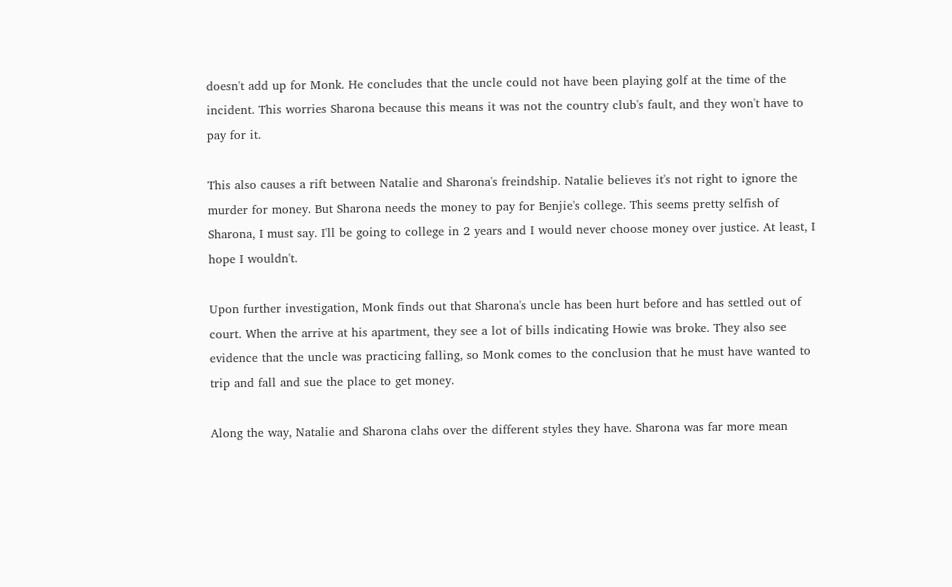doesn't add up for Monk. He concludes that the uncle could not have been playing golf at the time of the incident. This worries Sharona because this means it was not the country club's fault, and they won't have to pay for it.

This also causes a rift between Natalie and Sharona's freindship. Natalie believes it's not right to ignore the murder for money. But Sharona needs the money to pay for Benjie's college. This seems pretty selfish of Sharona, I must say. I'll be going to college in 2 years and I would never choose money over justice. At least, I hope I wouldn't.

Upon further investigation, Monk finds out that Sharona's uncle has been hurt before and has settled out of court. When the arrive at his apartment, they see a lot of bills indicating Howie was broke. They also see evidence that the uncle was practicing falling, so Monk comes to the conclusion that he must have wanted to trip and fall and sue the place to get money.

Along the way, Natalie and Sharona clahs over the different styles they have. Sharona was far more mean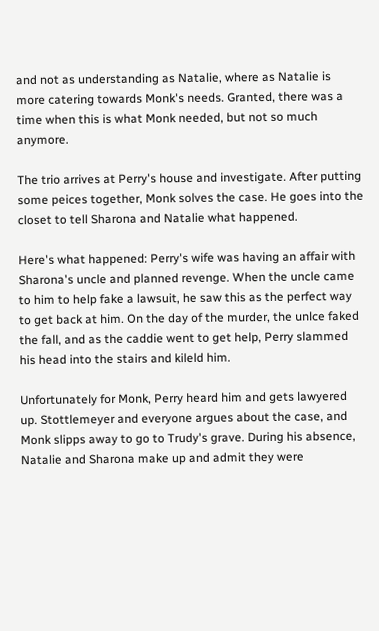and not as understanding as Natalie, where as Natalie is more catering towards Monk's needs. Granted, there was a time when this is what Monk needed, but not so much anymore.

The trio arrives at Perry's house and investigate. After putting some peices together, Monk solves the case. He goes into the closet to tell Sharona and Natalie what happened.

Here's what happened: Perry's wife was having an affair with Sharona's uncle and planned revenge. When the uncle came to him to help fake a lawsuit, he saw this as the perfect way to get back at him. On the day of the murder, the unlce faked the fall, and as the caddie went to get help, Perry slammed his head into the stairs and kileld him.

Unfortunately for Monk, Perry heard him and gets lawyered up. Stottlemeyer and everyone argues about the case, and Monk slipps away to go to Trudy's grave. During his absence, Natalie and Sharona make up and admit they were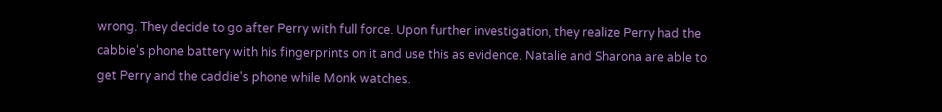wrong. They decide to go after Perry with full force. Upon further investigation, they realize Perry had the cabbie's phone battery with his fingerprints on it and use this as evidence. Natalie and Sharona are able to get Perry and the caddie's phone while Monk watches.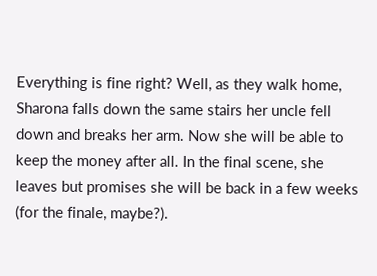Everything is fine right? Well, as they walk home, Sharona falls down the same stairs her uncle fell down and breaks her arm. Now she will be able to keep the money after all. In the final scene, she leaves but promises she will be back in a few weeks (for the finale, maybe?).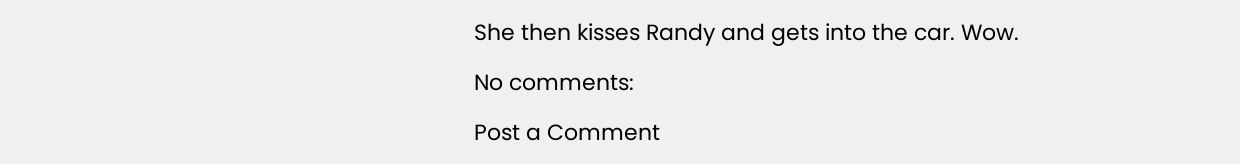She then kisses Randy and gets into the car. Wow.

No comments:

Post a Comment